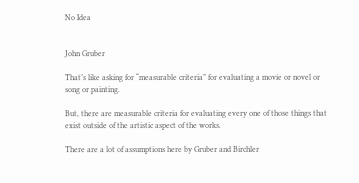No Idea


John Gruber

That’s like asking for “measurable criteria” for evaluating a movie or novel or song or painting.

But, there are measurable criteria for evaluating every one of those things that exist outside of the artistic aspect of the works.

There are a lot of assumptions here by Gruber and Birchler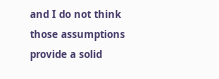and I do not think those assumptions provide a solid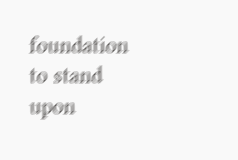foundation to stand upon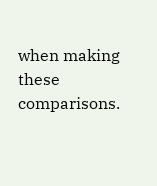when making these comparisons.